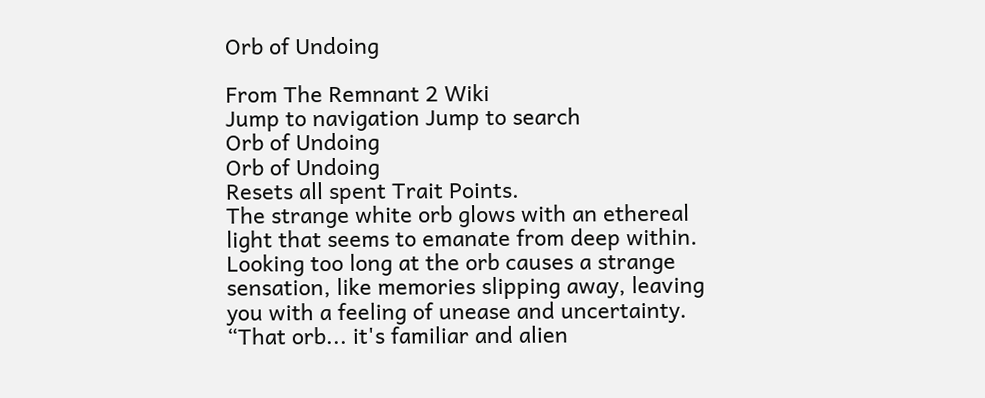Orb of Undoing

From The Remnant 2 Wiki
Jump to navigation Jump to search
Orb of Undoing
Orb of Undoing
Resets all spent Trait Points.
The strange white orb glows with an ethereal light that seems to emanate from deep within. Looking too long at the orb causes a strange sensation, like memories slipping away, leaving you with a feeling of unease and uncertainty.
“That orb... it's familiar and alien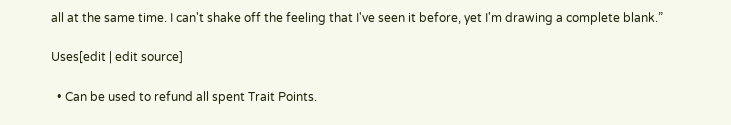all at the same time. I can't shake off the feeling that I've seen it before, yet I'm drawing a complete blank.”

Uses[edit | edit source]

  • Can be used to refund all spent Trait Points.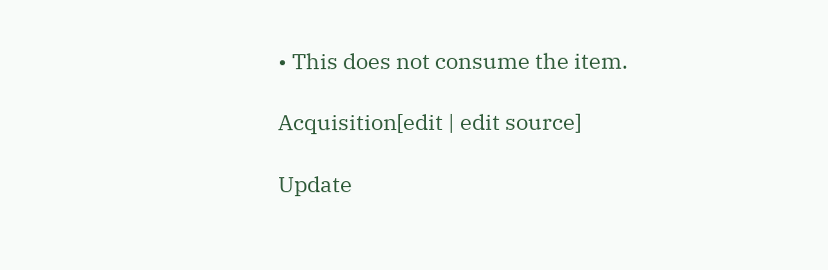• This does not consume the item.

Acquisition[edit | edit source]

Update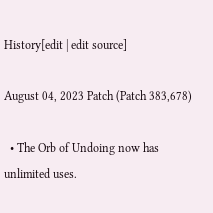History[edit | edit source]

August 04, 2023 Patch (Patch 383,678)

  • The Orb of Undoing now has unlimited uses.